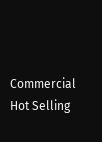Commercial Hot Selling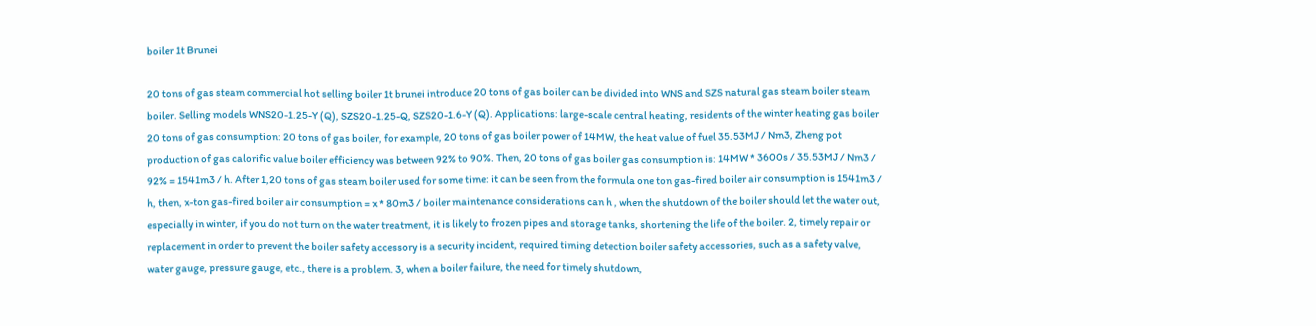boiler 1t Brunei

20 tons of gas steam commercial hot selling boiler 1t brunei introduce 20 tons of gas boiler can be divided into WNS and SZS natural gas steam boiler steam boiler. Selling models WNS20-1.25-Y (Q), SZS20-1.25-Q, SZS20-1.6-Y (Q). Applications: large-scale central heating, residents of the winter heating gas boiler 20 tons of gas consumption: 20 tons of gas boiler, for example, 20 tons of gas boiler power of 14MW, the heat value of fuel 35.53MJ / Nm3, Zheng pot production of gas calorific value boiler efficiency was between 92% to 90%. Then, 20 tons of gas boiler gas consumption is: 14MW * 3600s / 35.53MJ / Nm3 / 92% = 1541m3 / h. After 1,20 tons of gas steam boiler used for some time: it can be seen from the formula one ton gas-fired boiler air consumption is 1541m3 / h, then, x-ton gas-fired boiler air consumption = x * 80m3 / boiler maintenance considerations can h , when the shutdown of the boiler should let the water out, especially in winter, if you do not turn on the water treatment, it is likely to frozen pipes and storage tanks, shortening the life of the boiler. 2, timely repair or replacement in order to prevent the boiler safety accessory is a security incident, required timing detection boiler safety accessories, such as a safety valve, water gauge, pressure gauge, etc., there is a problem. 3, when a boiler failure, the need for timely shutdown,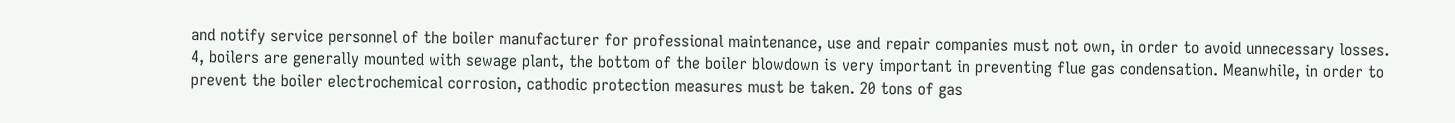and notify service personnel of the boiler manufacturer for professional maintenance, use and repair companies must not own, in order to avoid unnecessary losses. 4, boilers are generally mounted with sewage plant, the bottom of the boiler blowdown is very important in preventing flue gas condensation. Meanwhile, in order to prevent the boiler electrochemical corrosion, cathodic protection measures must be taken. 20 tons of gas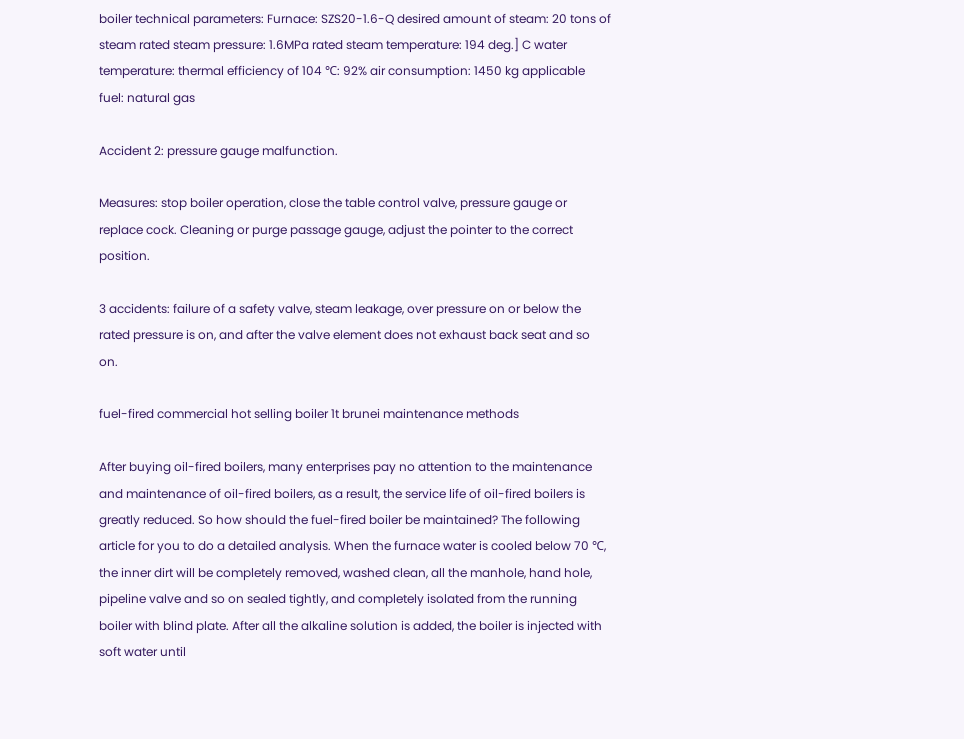boiler technical parameters: Furnace: SZS20-1.6-Q desired amount of steam: 20 tons of steam rated steam pressure: 1.6MPa rated steam temperature: 194 deg.] C water temperature: thermal efficiency of 104 ℃: 92% air consumption: 1450 kg applicable fuel: natural gas

Accident 2: pressure gauge malfunction.

Measures: stop boiler operation, close the table control valve, pressure gauge or replace cock. Cleaning or purge passage gauge, adjust the pointer to the correct position.

3 accidents: failure of a safety valve, steam leakage, over pressure on or below the rated pressure is on, and after the valve element does not exhaust back seat and so on.

fuel-fired commercial hot selling boiler 1t brunei maintenance methods

After buying oil-fired boilers, many enterprises pay no attention to the maintenance and maintenance of oil-fired boilers, as a result, the service life of oil-fired boilers is greatly reduced. So how should the fuel-fired boiler be maintained? The following article for you to do a detailed analysis. When the furnace water is cooled below 70 ℃, the inner dirt will be completely removed, washed clean, all the manhole, hand hole, pipeline valve and so on sealed tightly, and completely isolated from the running boiler with blind plate. After all the alkaline solution is added, the boiler is injected with soft water until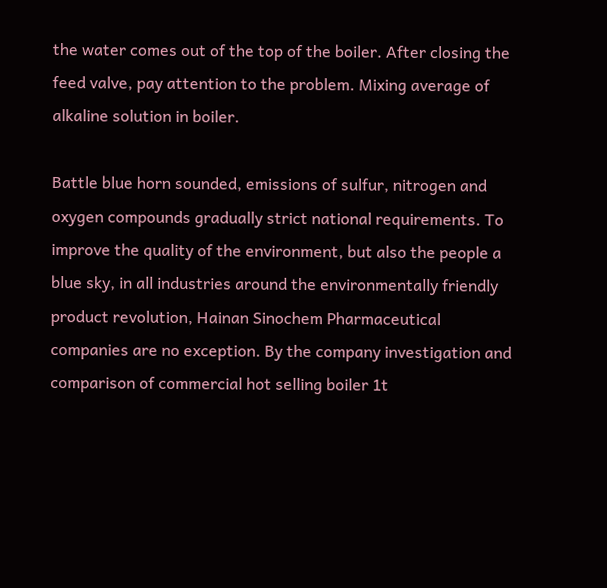the water comes out of the top of the boiler. After closing the feed valve, pay attention to the problem. Mixing average of alkaline solution in boiler.

Battle blue horn sounded, emissions of sulfur, nitrogen and oxygen compounds gradually strict national requirements. To improve the quality of the environment, but also the people a blue sky, in all industries around the environmentally friendly product revolution, Hainan Sinochem Pharmaceutical companies are no exception. By the company investigation and comparison of commercial hot selling boiler 1t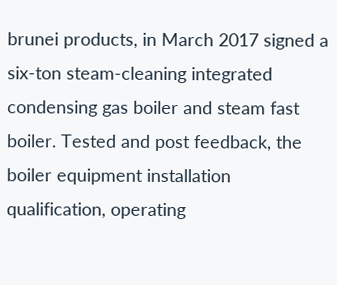brunei products, in March 2017 signed a six-ton steam-cleaning integrated condensing gas boiler and steam fast boiler. Tested and post feedback, the boiler equipment installation qualification, operating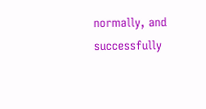normally, and successfully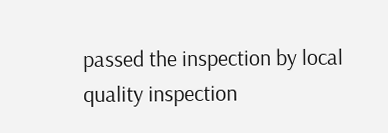passed the inspection by local quality inspection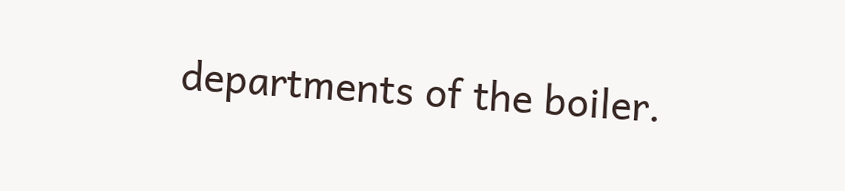departments of the boiler.